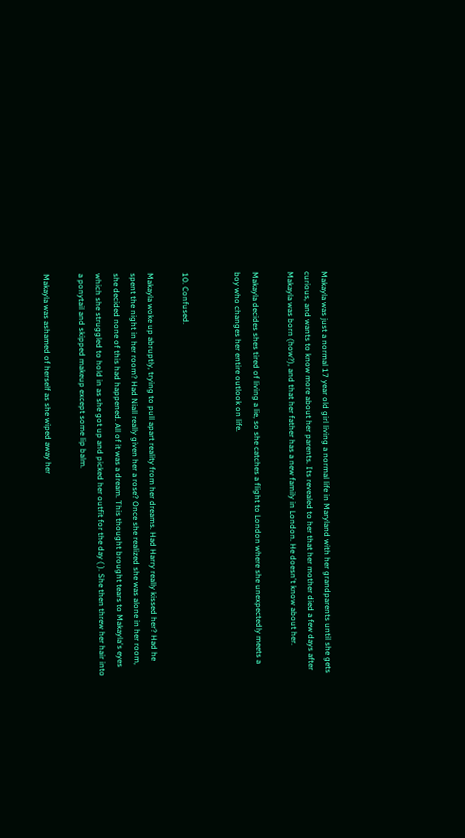Makayla was just a normal 17 year old girl living a normal life in Maryland with her grandparents until she gets curious, and wants to know more about her parents. Its revealed to her that her mother died a few days after Makayla was born (how?), and that her father has a new family in London. He doesn't know about her.

Makayla decides shes tired of living a lie, so she catches a flight to London where she unexpectedly meets a boy who changes her entire outlook on life.


10. Confused.

Makayla woke up abruptly, trying to pull apart reality from her dreams. Had Harry really kissed her? Had he spent the night in her room? Had Niall really given her a rose? Once she realized she was alone in her room, she decided none of this had happened. All of it was a dream. This thought brought tears to Makayla's eyes which she struggled to hold in as she got up and picked her outfit for the day ( ). She then threw her hair into a ponytail and skipped makeup except some lip balm.

Makayla was ashamed of herself as she wiped away her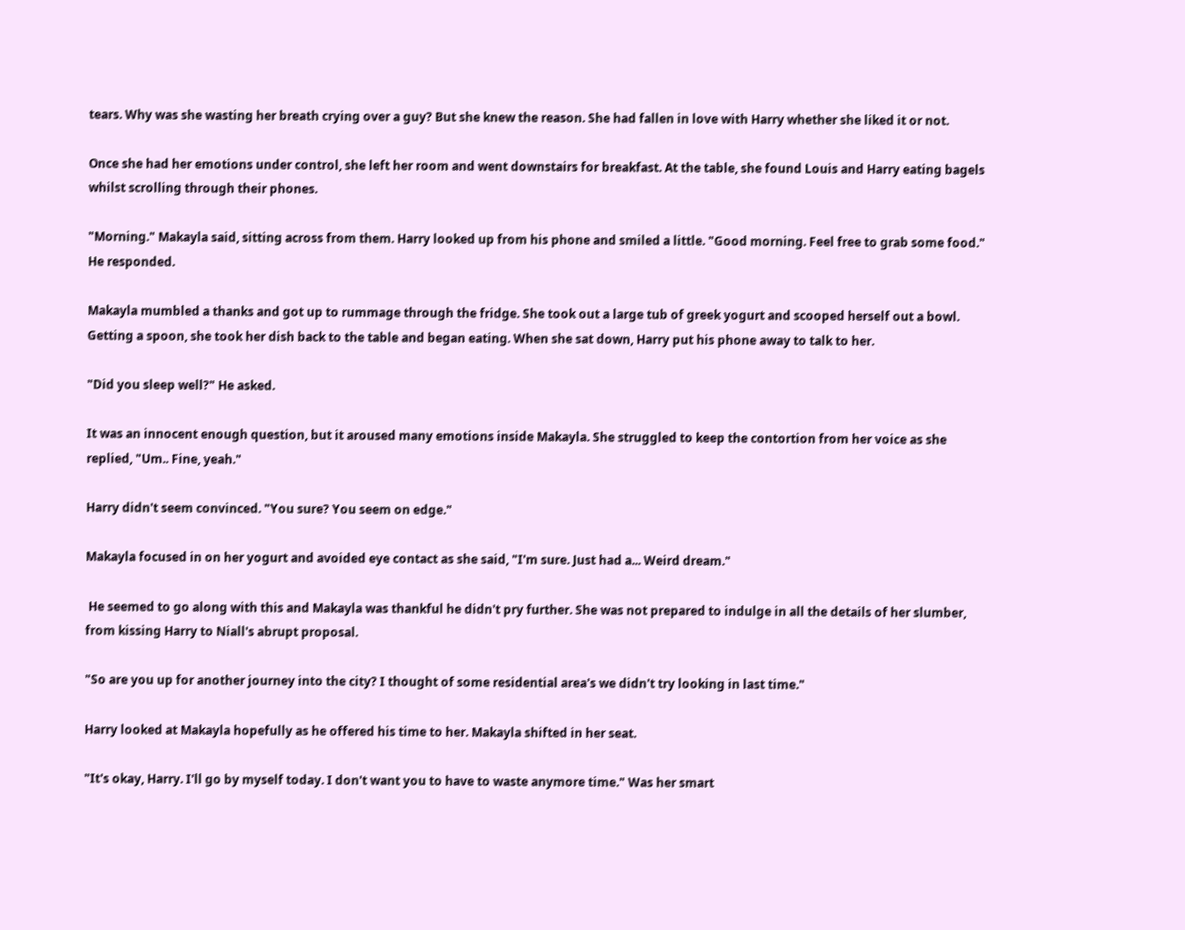tears. Why was she wasting her breath crying over a guy? But she knew the reason. She had fallen in love with Harry whether she liked it or not.

Once she had her emotions under control, she left her room and went downstairs for breakfast. At the table, she found Louis and Harry eating bagels whilst scrolling through their phones.

"Morning." Makayla said, sitting across from them. Harry looked up from his phone and smiled a little. "Good morning. Feel free to grab some food." He responded.

Makayla mumbled a thanks and got up to rummage through the fridge. She took out a large tub of greek yogurt and scooped herself out a bowl. Getting a spoon, she took her dish back to the table and began eating. When she sat down, Harry put his phone away to talk to her.

"Did you sleep well?" He asked.

It was an innocent enough question, but it aroused many emotions inside Makayla. She struggled to keep the contortion from her voice as she replied, "Um.. Fine, yeah."

Harry didn't seem convinced. "You sure? You seem on edge."

Makayla focused in on her yogurt and avoided eye contact as she said, "I'm sure. Just had a... Weird dream."

 He seemed to go along with this and Makayla was thankful he didn't pry further. She was not prepared to indulge in all the details of her slumber, from kissing Harry to Niall's abrupt proposal.

"So are you up for another journey into the city? I thought of some residential area's we didn't try looking in last time."

Harry looked at Makayla hopefully as he offered his time to her. Makayla shifted in her seat.

"It's okay, Harry. I'll go by myself today. I don't want you to have to waste anymore time." Was her smart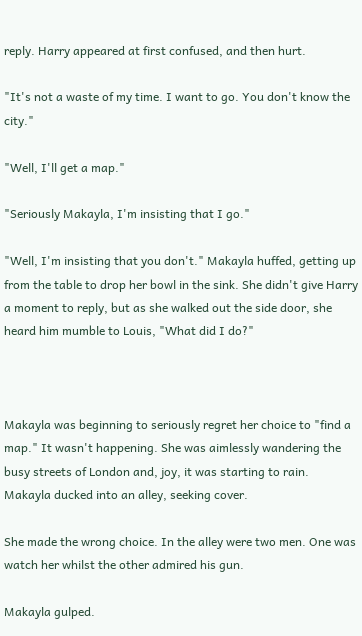reply. Harry appeared at first confused, and then hurt.

"It's not a waste of my time. I want to go. You don't know the city."

"Well, I'll get a map."

"Seriously Makayla, I'm insisting that I go."

"Well, I'm insisting that you don't." Makayla huffed, getting up from the table to drop her bowl in the sink. She didn't give Harry a moment to reply, but as she walked out the side door, she heard him mumble to Louis, "What did I do?"



Makayla was beginning to seriously regret her choice to "find a map." It wasn't happening. She was aimlessly wandering the busy streets of London and, joy, it was starting to rain. Makayla ducked into an alley, seeking cover.

She made the wrong choice. In the alley were two men. One was watch her whilst the other admired his gun.

Makayla gulped.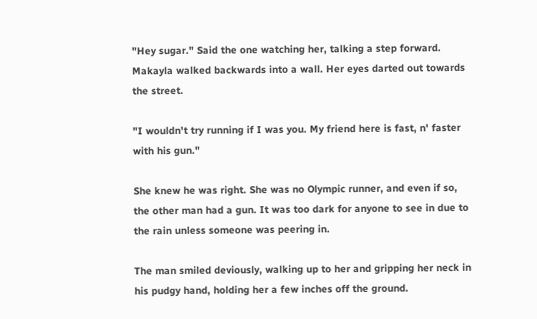"Hey sugar." Said the one watching her, talking a step forward. Makayla walked backwards into a wall. Her eyes darted out towards the street.

"I wouldn't try running if I was you. My friend here is fast, n' faster with his gun."

She knew he was right. She was no Olympic runner, and even if so, the other man had a gun. It was too dark for anyone to see in due to the rain unless someone was peering in.

The man smiled deviously, walking up to her and gripping her neck in his pudgy hand, holding her a few inches off the ground.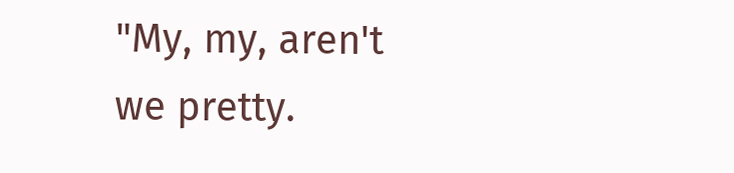"My, my, aren't we pretty.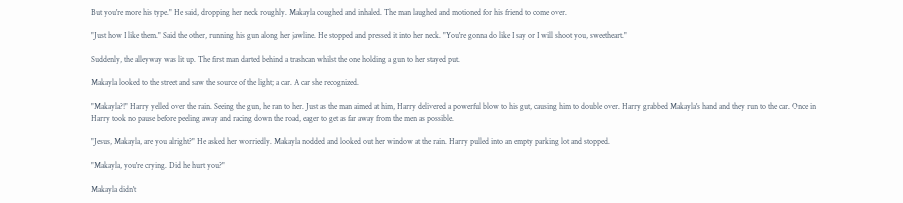But you're more his type." He said, dropping her neck roughly. Makayla coughed and inhaled. The man laughed and motioned for his friend to come over.

"Just how I like them." Said the other, running his gun along her jawline. He stopped and pressed it into her neck. "You're gonna do like I say or I will shoot you, sweetheart."

Suddenly, the alleyway was lit up. The first man darted behind a trashcan whilst the one holding a gun to her stayed put.

Makayla looked to the street and saw the source of the light; a car. A car she recognized.

"Makayla?!" Harry yelled over the rain. Seeing the gun, he ran to her. Just as the man aimed at him, Harry delivered a powerful blow to his gut, causing him to double over. Harry grabbed Makayla's hand and they run to the car. Once in Harry took no pause before peeling away and racing down the road, eager to get as far away from the men as possible.

"Jesus, Makayla, are you alright?" He asked her worriedly. Makayla nodded and looked out her window at the rain. Harry pulled into an empty parking lot and stopped.

"Makayla, you're crying. Did he hurt you?"

Makayla didn't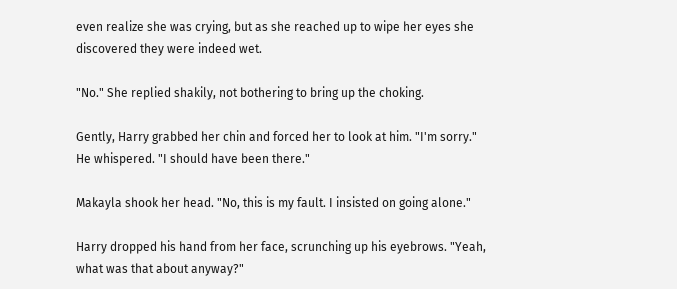even realize she was crying, but as she reached up to wipe her eyes she discovered they were indeed wet.

"No." She replied shakily, not bothering to bring up the choking.

Gently, Harry grabbed her chin and forced her to look at him. "I'm sorry." He whispered. "I should have been there."

Makayla shook her head. "No, this is my fault. I insisted on going alone."

Harry dropped his hand from her face, scrunching up his eyebrows. "Yeah, what was that about anyway?"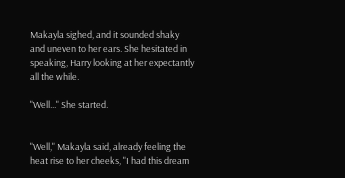Makayla sighed, and it sounded shaky and uneven to her ears. She hesitated in speaking, Harry looking at her expectantly all the while.

"Well..." She started.


"Well," Makayla said, already feeling the heat rise to her cheeks, "I had this dream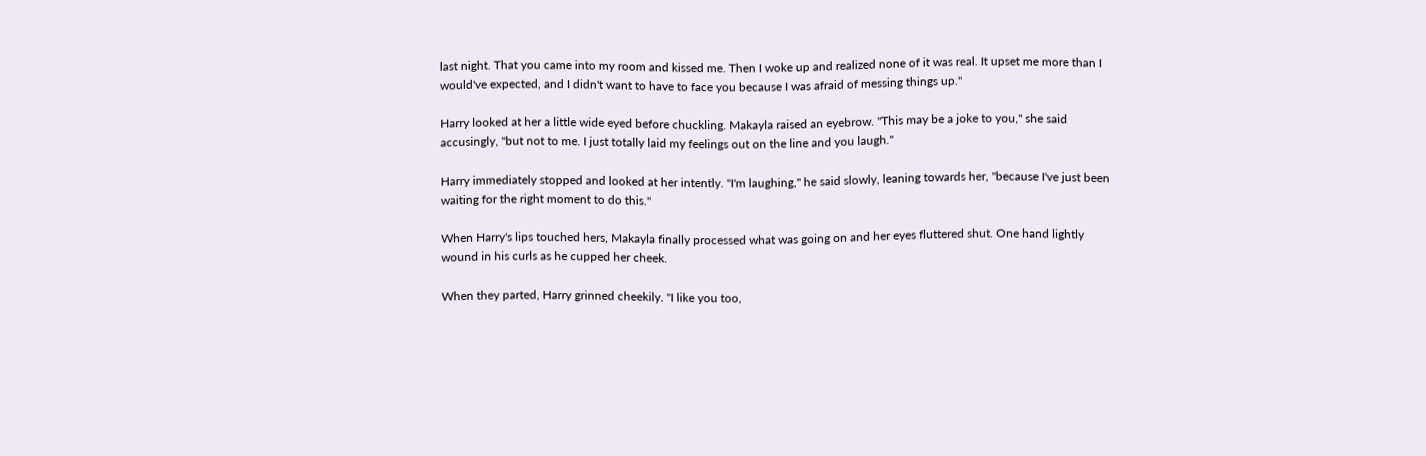last night. That you came into my room and kissed me. Then I woke up and realized none of it was real. It upset me more than I would've expected, and I didn't want to have to face you because I was afraid of messing things up."

Harry looked at her a little wide eyed before chuckling. Makayla raised an eyebrow. "This may be a joke to you," she said accusingly, "but not to me. I just totally laid my feelings out on the line and you laugh."

Harry immediately stopped and looked at her intently. "I'm laughing," he said slowly, leaning towards her, "because I've just been waiting for the right moment to do this."

When Harry's lips touched hers, Makayla finally processed what was going on and her eyes fluttered shut. One hand lightly wound in his curls as he cupped her cheek.

When they parted, Harry grinned cheekily. "I like you too,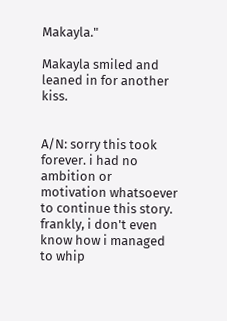Makayla."

Makayla smiled and leaned in for another kiss.


A/N: sorry this took forever. i had no ambition or motivation whatsoever to continue this story. frankly, i don't even know how i managed to whip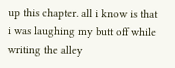up this chapter. all i know is that i was laughing my butt off while writing the alley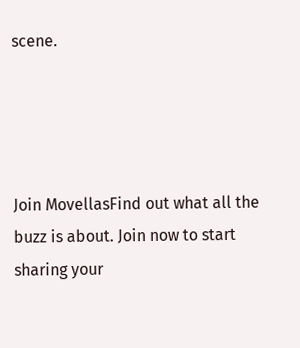scene.




Join MovellasFind out what all the buzz is about. Join now to start sharing your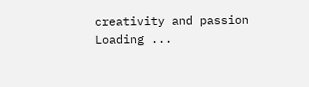creativity and passion
Loading ...